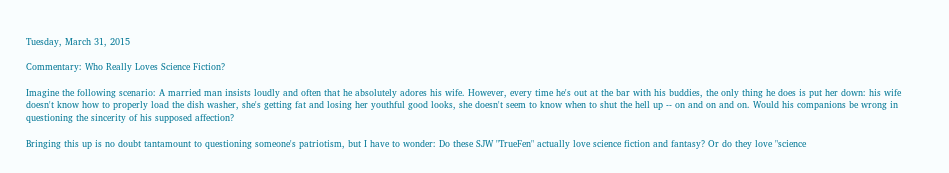Tuesday, March 31, 2015

Commentary: Who Really Loves Science Fiction?

Imagine the following scenario: A married man insists loudly and often that he absolutely adores his wife. However, every time he's out at the bar with his buddies, the only thing he does is put her down: his wife doesn't know how to properly load the dish washer, she's getting fat and losing her youthful good looks, she doesn't seem to know when to shut the hell up -- on and on and on. Would his companions be wrong in questioning the sincerity of his supposed affection?

Bringing this up is no doubt tantamount to questioning someone's patriotism, but I have to wonder: Do these SJW "TrueFen" actually love science fiction and fantasy? Or do they love "science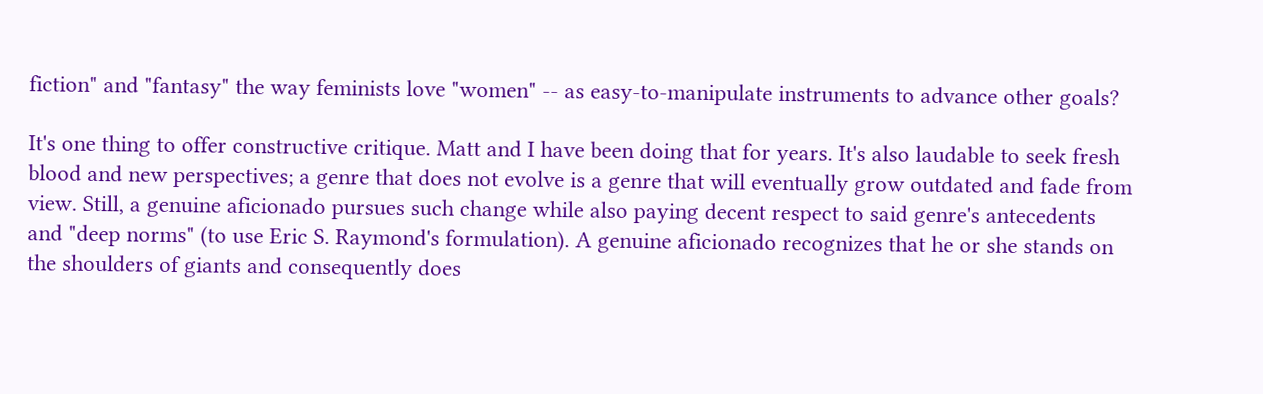fiction" and "fantasy" the way feminists love "women" -- as easy-to-manipulate instruments to advance other goals?

It's one thing to offer constructive critique. Matt and I have been doing that for years. It's also laudable to seek fresh blood and new perspectives; a genre that does not evolve is a genre that will eventually grow outdated and fade from view. Still, a genuine aficionado pursues such change while also paying decent respect to said genre's antecedents and "deep norms" (to use Eric S. Raymond's formulation). A genuine aficionado recognizes that he or she stands on the shoulders of giants and consequently does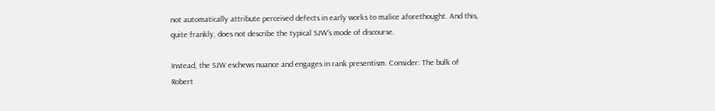not automatically attribute perceived defects in early works to malice aforethought. And this, quite frankly, does not describe the typical SJW's mode of discourse.

Instead, the SJW eschews nuance and engages in rank presentism. Consider: The bulk of Robert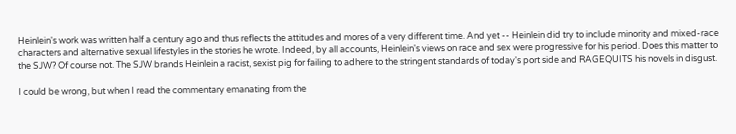Heinlein's work was written half a century ago and thus reflects the attitudes and mores of a very different time. And yet -- Heinlein did try to include minority and mixed-race characters and alternative sexual lifestyles in the stories he wrote. Indeed, by all accounts, Heinlein's views on race and sex were progressive for his period. Does this matter to the SJW? Of course not. The SJW brands Heinlein a racist, sexist pig for failing to adhere to the stringent standards of today's port side and RAGEQUITS his novels in disgust.

I could be wrong, but when I read the commentary emanating from the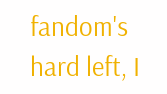fandom's hard left, I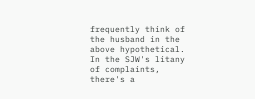frequently think of the husband in the above hypothetical.  In the SJW's litany of complaints, there's a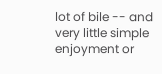lot of bile -- and very little simple enjoyment or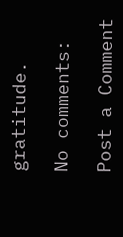gratitude.

No comments:

Post a Comment